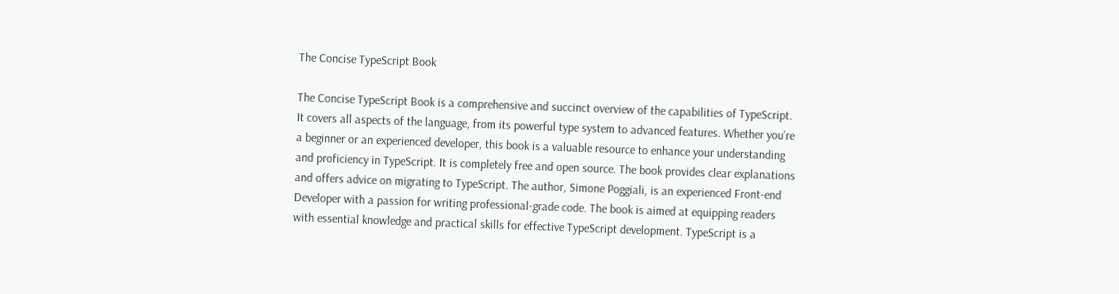The Concise TypeScript Book

The Concise TypeScript Book is a comprehensive and succinct overview of the capabilities of TypeScript. It covers all aspects of the language, from its powerful type system to advanced features. Whether you’re a beginner or an experienced developer, this book is a valuable resource to enhance your understanding and proficiency in TypeScript. It is completely free and open source. The book provides clear explanations and offers advice on migrating to TypeScript. The author, Simone Poggiali, is an experienced Front-end Developer with a passion for writing professional-grade code. The book is aimed at equipping readers with essential knowledge and practical skills for effective TypeScript development. TypeScript is a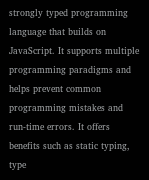strongly typed programming language that builds on JavaScript. It supports multiple programming paradigms and helps prevent common programming mistakes and run-time errors. It offers benefits such as static typing, type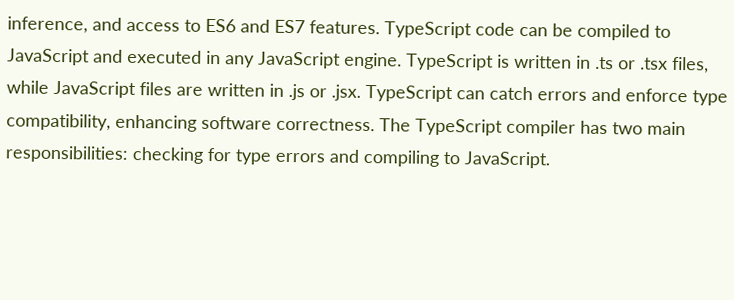inference, and access to ES6 and ES7 features. TypeScript code can be compiled to JavaScript and executed in any JavaScript engine. TypeScript is written in .ts or .tsx files, while JavaScript files are written in .js or .jsx. TypeScript can catch errors and enforce type compatibility, enhancing software correctness. The TypeScript compiler has two main responsibilities: checking for type errors and compiling to JavaScript.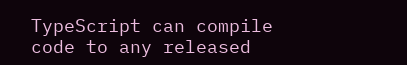TypeScript can compile code to any released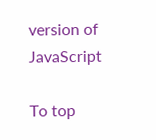version of JavaScript

To top